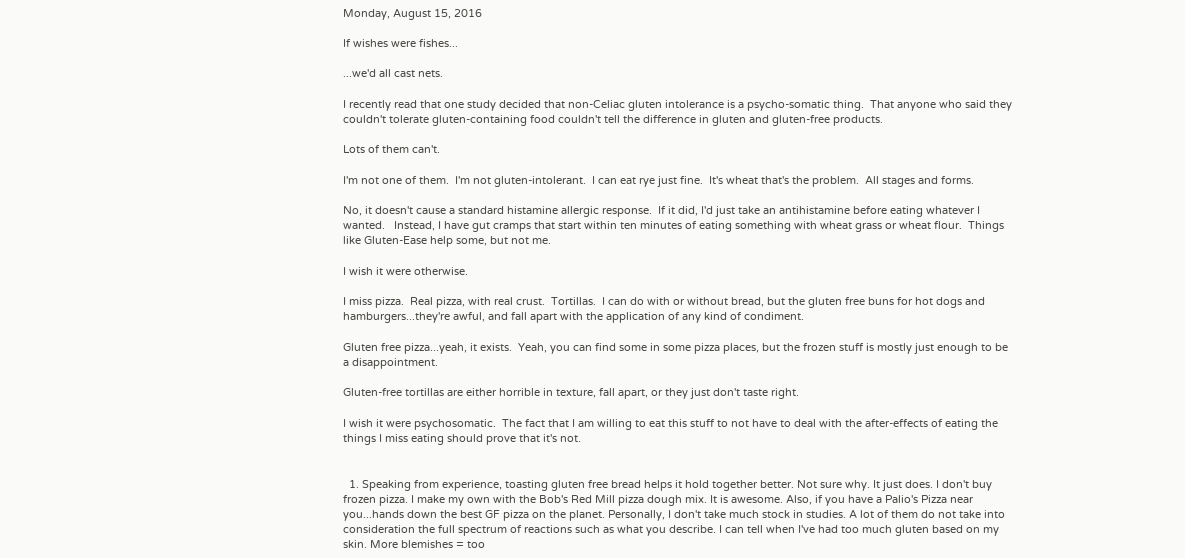Monday, August 15, 2016

If wishes were fishes...

...we'd all cast nets.

I recently read that one study decided that non-Celiac gluten intolerance is a psycho-somatic thing.  That anyone who said they couldn't tolerate gluten-containing food couldn't tell the difference in gluten and gluten-free products.

Lots of them can't.

I'm not one of them.  I'm not gluten-intolerant.  I can eat rye just fine.  It's wheat that's the problem.  All stages and forms.

No, it doesn't cause a standard histamine allergic response.  If it did, I'd just take an antihistamine before eating whatever I wanted.   Instead, I have gut cramps that start within ten minutes of eating something with wheat grass or wheat flour.  Things like Gluten-Ease help some, but not me.

I wish it were otherwise.

I miss pizza.  Real pizza, with real crust.  Tortillas.  I can do with or without bread, but the gluten free buns for hot dogs and hamburgers...they're awful, and fall apart with the application of any kind of condiment.

Gluten free pizza...yeah, it exists.  Yeah, you can find some in some pizza places, but the frozen stuff is mostly just enough to be a disappointment.

Gluten-free tortillas are either horrible in texture, fall apart, or they just don't taste right.

I wish it were psychosomatic.  The fact that I am willing to eat this stuff to not have to deal with the after-effects of eating the things I miss eating should prove that it's not.


  1. Speaking from experience, toasting gluten free bread helps it hold together better. Not sure why. It just does. I don't buy frozen pizza. I make my own with the Bob's Red Mill pizza dough mix. It is awesome. Also, if you have a Palio's Pizza near you...hands down the best GF pizza on the planet. Personally, I don't take much stock in studies. A lot of them do not take into consideration the full spectrum of reactions such as what you describe. I can tell when I've had too much gluten based on my skin. More blemishes = too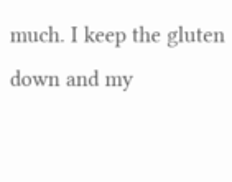much. I keep the gluten down and my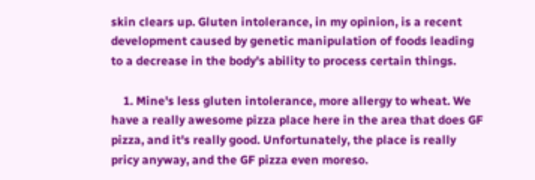skin clears up. Gluten intolerance, in my opinion, is a recent development caused by genetic manipulation of foods leading to a decrease in the body's ability to process certain things.

    1. Mine's less gluten intolerance, more allergy to wheat. We have a really awesome pizza place here in the area that does GF pizza, and it's really good. Unfortunately, the place is really pricy anyway, and the GF pizza even moreso.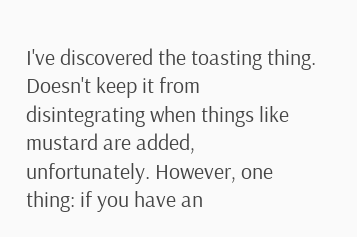I've discovered the toasting thing. Doesn't keep it from disintegrating when things like mustard are added, unfortunately. However, one thing: if you have an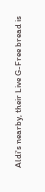Aldi's nearby, their Live G-Free bread is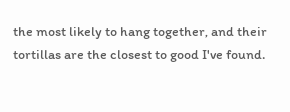the most likely to hang together, and their tortillas are the closest to good I've found.